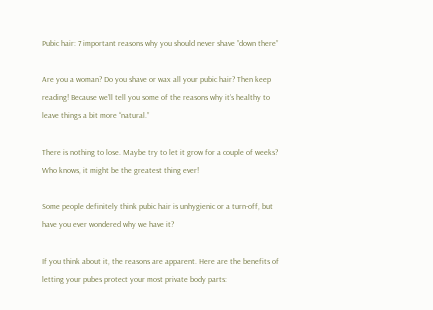Pubic hair: 7 important reasons why you should never shave ”down there”

Are you a woman? Do you shave or wax all your pubic hair? Then keep reading! Because we’ll tell you some of the reasons why it’s healthy to leave things a bit more “natural.”

There is nothing to lose. Maybe try to let it grow for a couple of weeks? Who knows, it might be the greatest thing ever!

Some people definitely think pubic hair is unhygienic or a turn-off, but have you ever wondered why we have it?

If you think about it, the reasons are apparent. Here are the benefits of letting your pubes protect your most private body parts: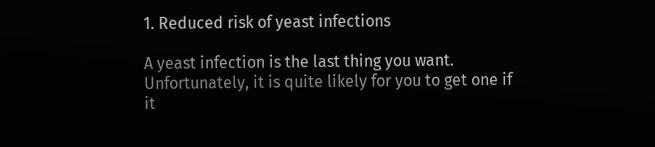1. Reduced risk of yeast infections

A yeast infection is the last thing you want. Unfortunately, it is quite likely for you to get one if it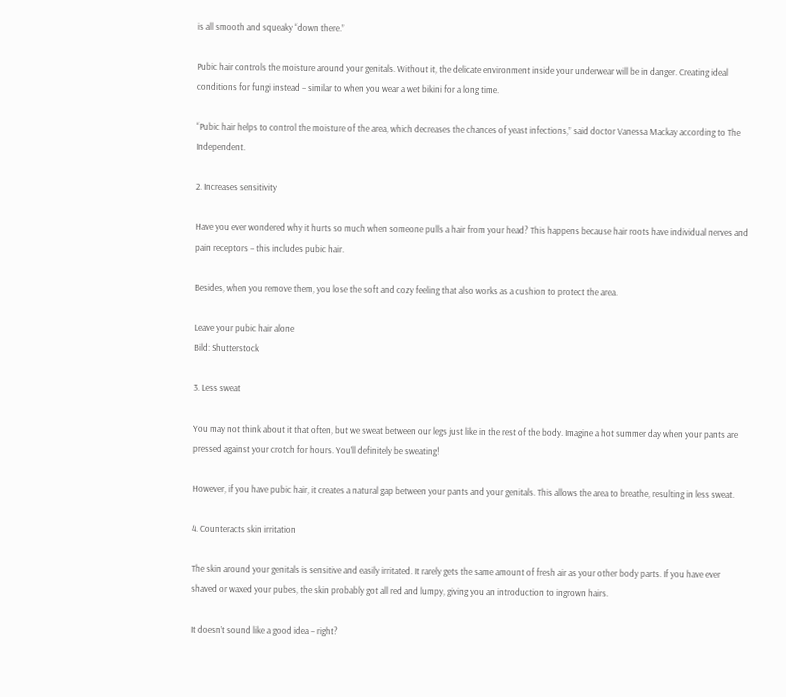is all smooth and squeaky “down there.”

Pubic hair controls the moisture around your genitals. Without it, the delicate environment inside your underwear will be in danger. Creating ideal conditions for fungi instead – similar to when you wear a wet bikini for a long time.

“Pubic hair helps to control the moisture of the area, which decreases the chances of yeast infections,” said doctor Vanessa Mackay according to The Independent.

2. Increases sensitivity

Have you ever wondered why it hurts so much when someone pulls a hair from your head? This happens because hair roots have individual nerves and pain receptors – this includes pubic hair.

Besides, when you remove them, you lose the soft and cozy feeling that also works as a cushion to protect the area.

Leave your pubic hair alone
Bild: Shutterstock

3. Less sweat

You may not think about it that often, but we sweat between our legs just like in the rest of the body. Imagine a hot summer day when your pants are pressed against your crotch for hours. You’ll definitely be sweating!

However, if you have pubic hair, it creates a natural gap between your pants and your genitals. This allows the area to breathe, resulting in less sweat.

4. Counteracts skin irritation

The skin around your genitals is sensitive and easily irritated. It rarely gets the same amount of fresh air as your other body parts. If you have ever shaved or waxed your pubes, the skin probably got all red and lumpy, giving you an introduction to ingrown hairs.

It doesn’t sound like a good idea – right?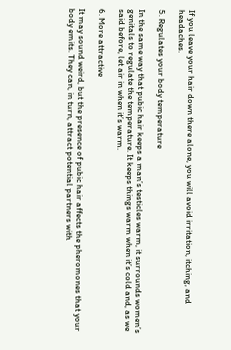If you leave your hair down there alone, you will avoid irritation, itching, and headaches.

5. Regulates your body temperature

In the same way that pubic hair keeps a man’s testicles warm, it surrounds women’s genitals to regulate the temperature. It keeps things warm when it’s cold and, as we said before, let air in when it’s warm.

6. More attractive

It may sound weird, but the presence of pubic hair affects the pheromones that your body emits. They can, in turn, attract potential partners with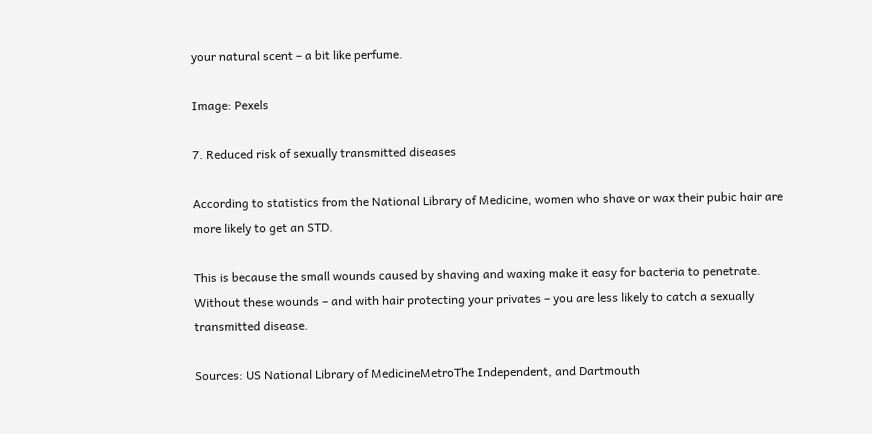your natural scent – a bit like perfume.

Image: Pexels

7. Reduced risk of sexually transmitted diseases

According to statistics from the National Library of Medicine, women who shave or wax their pubic hair are more likely to get an STD.

This is because the small wounds caused by shaving and waxing make it easy for bacteria to penetrate. Without these wounds – and with hair protecting your privates – you are less likely to catch a sexually transmitted disease.

Sources: US National Library of MedicineMetroThe Independent, and Dartmouth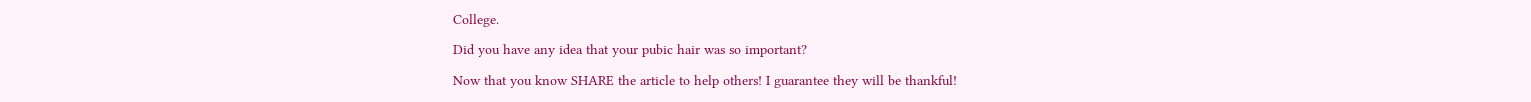College.

Did you have any idea that your pubic hair was so important?

Now that you know SHARE the article to help others! I guarantee they will be thankful!